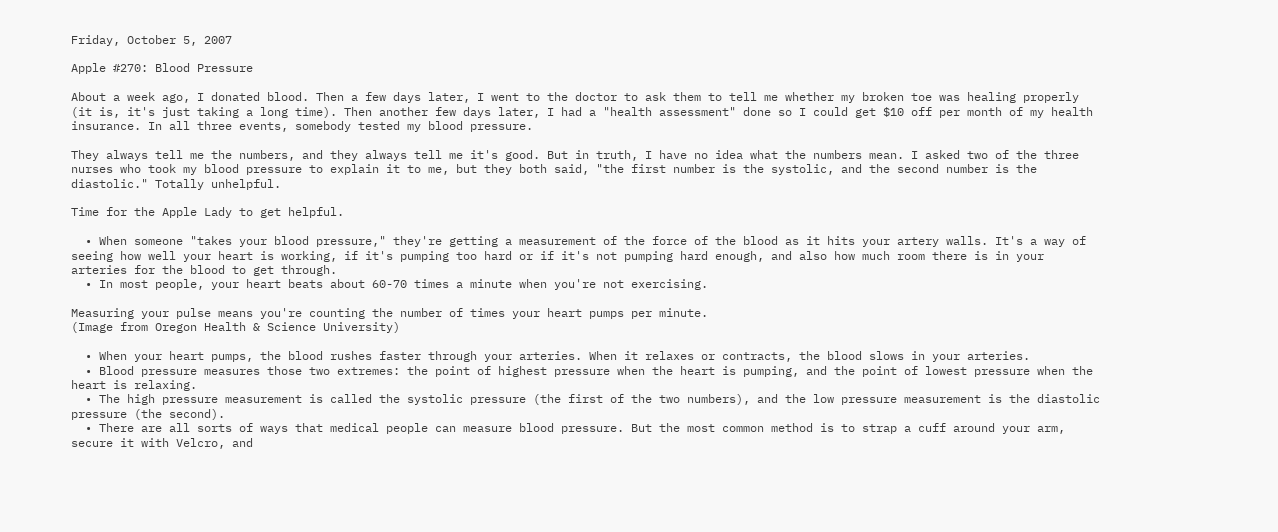Friday, October 5, 2007

Apple #270: Blood Pressure

About a week ago, I donated blood. Then a few days later, I went to the doctor to ask them to tell me whether my broken toe was healing properly (it is, it's just taking a long time). Then another few days later, I had a "health assessment" done so I could get $10 off per month of my health insurance. In all three events, somebody tested my blood pressure.

They always tell me the numbers, and they always tell me it's good. But in truth, I have no idea what the numbers mean. I asked two of the three nurses who took my blood pressure to explain it to me, but they both said, "the first number is the systolic, and the second number is the diastolic." Totally unhelpful.

Time for the Apple Lady to get helpful.

  • When someone "takes your blood pressure," they're getting a measurement of the force of the blood as it hits your artery walls. It's a way of seeing how well your heart is working, if it's pumping too hard or if it's not pumping hard enough, and also how much room there is in your arteries for the blood to get through.
  • In most people, your heart beats about 60-70 times a minute when you're not exercising.

Measuring your pulse means you're counting the number of times your heart pumps per minute.
(Image from Oregon Health & Science University)

  • When your heart pumps, the blood rushes faster through your arteries. When it relaxes or contracts, the blood slows in your arteries.
  • Blood pressure measures those two extremes: the point of highest pressure when the heart is pumping, and the point of lowest pressure when the heart is relaxing.
  • The high pressure measurement is called the systolic pressure (the first of the two numbers), and the low pressure measurement is the diastolic pressure (the second).
  • There are all sorts of ways that medical people can measure blood pressure. But the most common method is to strap a cuff around your arm, secure it with Velcro, and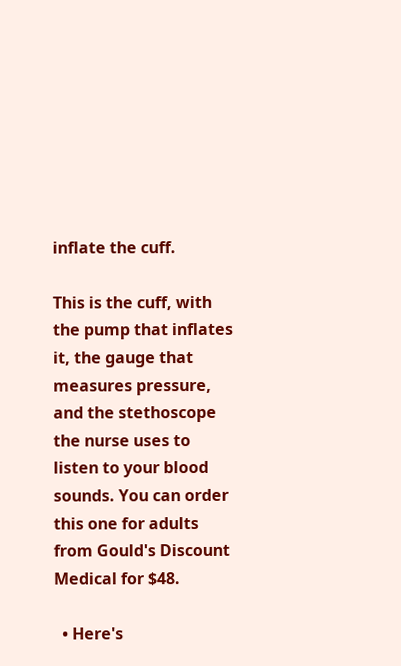inflate the cuff.

This is the cuff, with the pump that inflates it, the gauge that measures pressure, and the stethoscope the nurse uses to listen to your blood sounds. You can order this one for adults from Gould's Discount Medical for $48.

  • Here's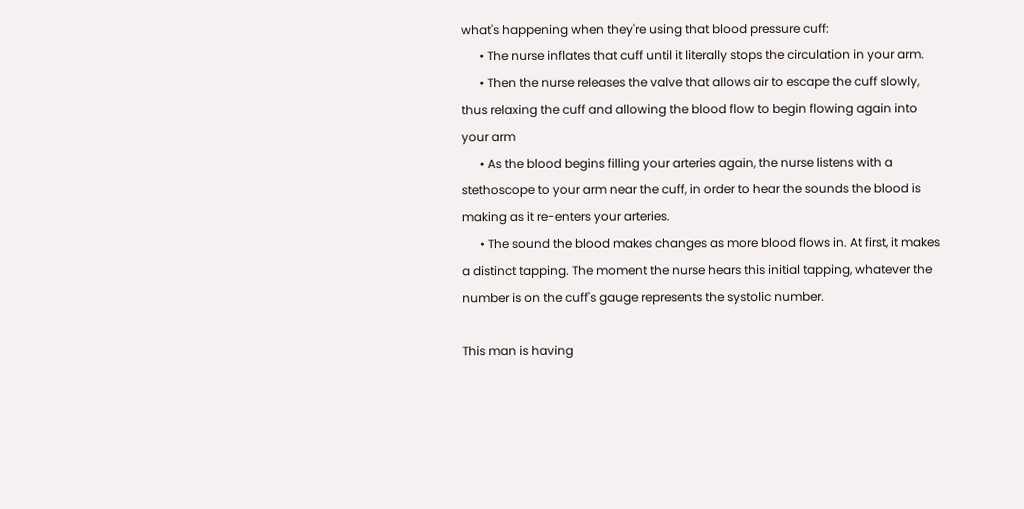what's happening when they're using that blood pressure cuff:
      • The nurse inflates that cuff until it literally stops the circulation in your arm.
      • Then the nurse releases the valve that allows air to escape the cuff slowly, thus relaxing the cuff and allowing the blood flow to begin flowing again into your arm
      • As the blood begins filling your arteries again, the nurse listens with a stethoscope to your arm near the cuff, in order to hear the sounds the blood is making as it re-enters your arteries.
      • The sound the blood makes changes as more blood flows in. At first, it makes a distinct tapping. The moment the nurse hears this initial tapping, whatever the number is on the cuff's gauge represents the systolic number.

This man is having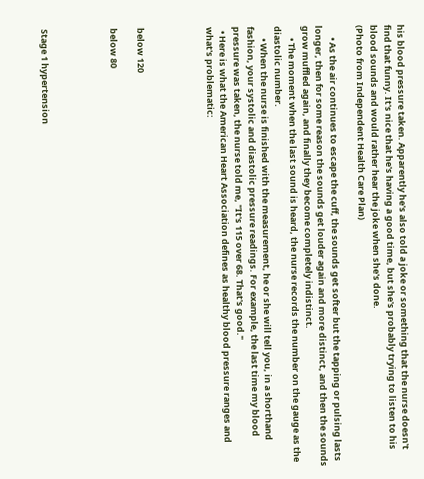his blood pressure taken. Apparently he's also told a joke or something that the nurse doesn't find that funny. It's nice that he's having a good time, but she's probably trying to listen to his blood sounds and would rather hear the joke when she's done.
(Photo from Independent Health Care Plan)

      • As the air continues to escape the cuff, the sounds get softer but the tapping or pulsing lasts longer, then for some reason the sounds get louder again and more distinct, and then the sounds grow muffled again, and finally they become completely indistinct.
      • The moment when the last sound is heard, the nurse records the number on the gauge as the diastolic number.
      • When the nurse is finished with the measurement, he or she will tell you, in a shorthand fashion, your systolic and diastolic pressure readings. For example, the last time my blood pressure was taken, the nurse told me, "It's 115 over 68. That's good."
  • Here is what the American Heart Association defines as healthy blood pressure ranges and what's problematic:




below 120

below 80




Stage 1 hypertension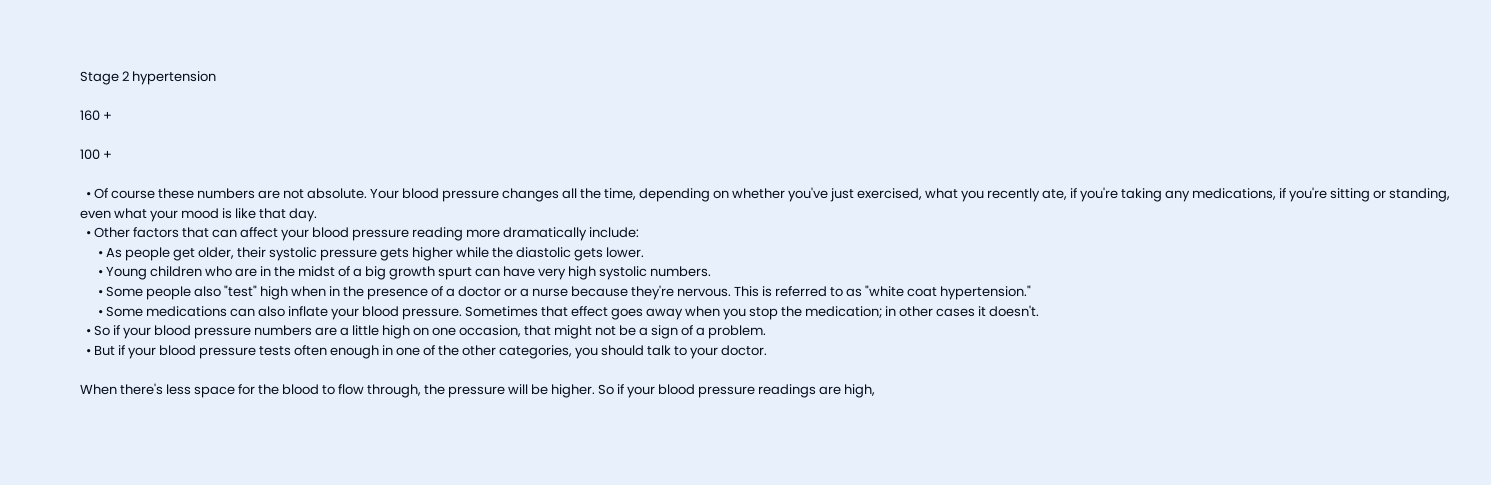Stage 2 hypertension

160 +

100 +

  • Of course these numbers are not absolute. Your blood pressure changes all the time, depending on whether you've just exercised, what you recently ate, if you're taking any medications, if you're sitting or standing, even what your mood is like that day.
  • Other factors that can affect your blood pressure reading more dramatically include:
      • As people get older, their systolic pressure gets higher while the diastolic gets lower.
      • Young children who are in the midst of a big growth spurt can have very high systolic numbers.
      • Some people also "test" high when in the presence of a doctor or a nurse because they're nervous. This is referred to as "white coat hypertension."
      • Some medications can also inflate your blood pressure. Sometimes that effect goes away when you stop the medication; in other cases it doesn't.
  • So if your blood pressure numbers are a little high on one occasion, that might not be a sign of a problem.
  • But if your blood pressure tests often enough in one of the other categories, you should talk to your doctor.

When there's less space for the blood to flow through, the pressure will be higher. So if your blood pressure readings are high,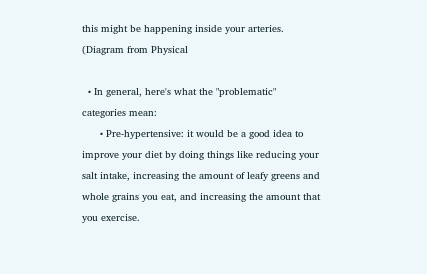this might be happening inside your arteries.
(Diagram from Physical

  • In general, here's what the "problematic" categories mean:
      • Pre-hypertensive: it would be a good idea to improve your diet by doing things like reducing your salt intake, increasing the amount of leafy greens and whole grains you eat, and increasing the amount that you exercise.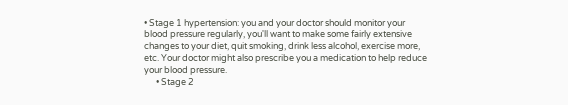• Stage 1 hypertension: you and your doctor should monitor your blood pressure regularly, you'll want to make some fairly extensive changes to your diet, quit smoking, drink less alcohol, exercise more, etc. Your doctor might also prescribe you a medication to help reduce your blood pressure.
      • Stage 2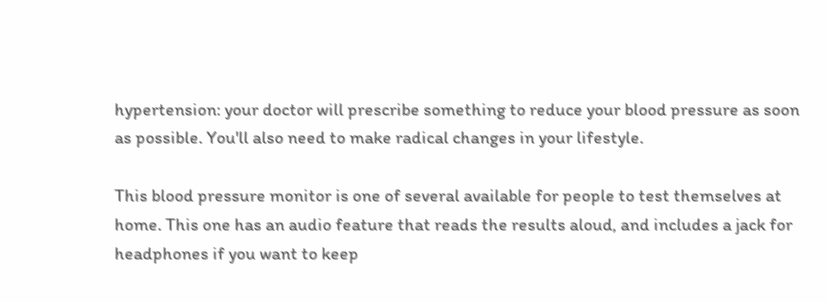hypertension: your doctor will prescribe something to reduce your blood pressure as soon as possible. You'll also need to make radical changes in your lifestyle.

This blood pressure monitor is one of several available for people to test themselves at home. This one has an audio feature that reads the results aloud, and includes a jack for headphones if you want to keep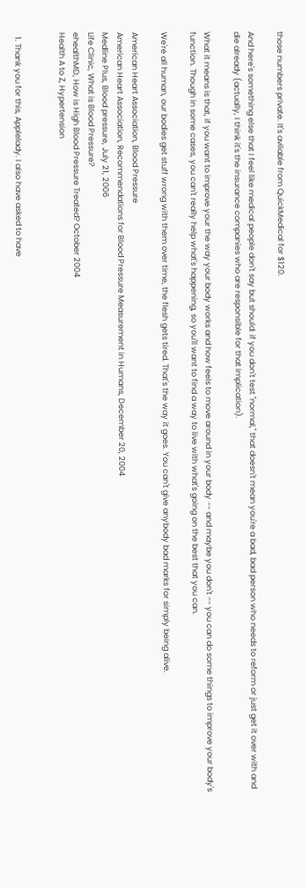those numbers private. It's avilable from QuickMedical for $120.

And here's something else that I feel like medical people don't say but should: if you don't test "normal," that doesn't mean you're a bad, bad person who needs to reform or just get it over with and die already (actually, I think it's the insurance companies who are responsible for that implication).

What it means is that, if you want to improve your the way your body works and how feels to move around in your body -- and maybe you don't -- you can do some things to improve your body's function. Though in some cases, you can't really help what's happening, so you'll want to find a way to live with what's going on the best that you can.

We're all human, our bodies get stuff wrong with them over time, the flesh gets tired. That's the way it goes. You can't give anybody bad marks for simply being alive.

American Heart Association, Blood Pressure
American Heart Association, Recommendations for Blood Pressure Measurement in Humans, December 20, 2004
Medline Plus, Blood pressure, July 21, 2006
Life Clinic, What is Blood Pressure?
ehealthMD, How is High Blood Pressure Treated? October 2004
Health A to Z, Hypertension


  1. Thank you for this, Applelady. I also have asked to have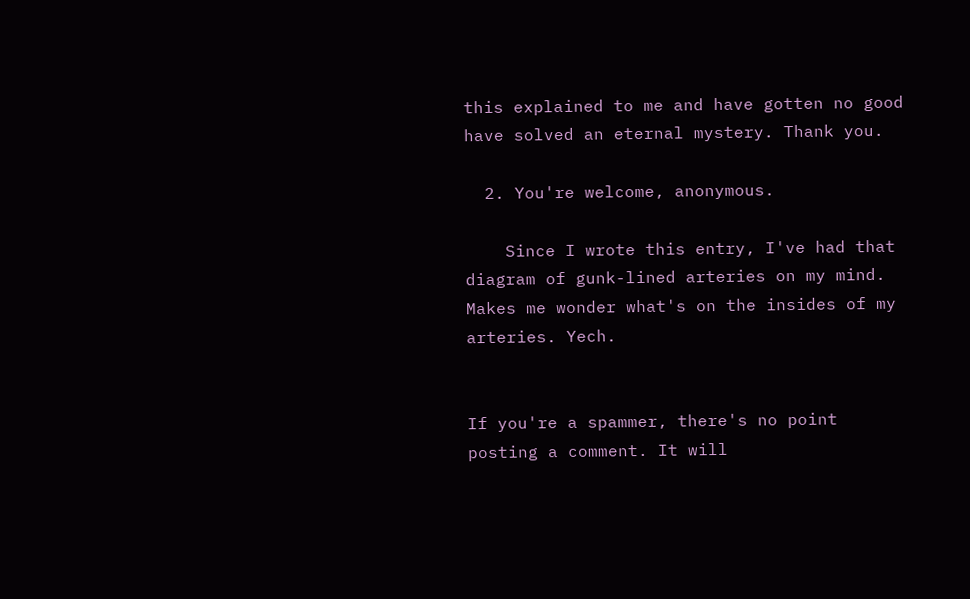this explained to me and have gotten no good have solved an eternal mystery. Thank you.

  2. You're welcome, anonymous.

    Since I wrote this entry, I've had that diagram of gunk-lined arteries on my mind. Makes me wonder what's on the insides of my arteries. Yech.


If you're a spammer, there's no point posting a comment. It will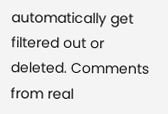automatically get filtered out or deleted. Comments from real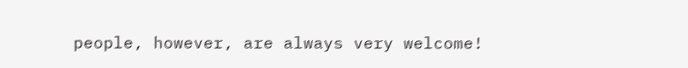people, however, are always very welcome!